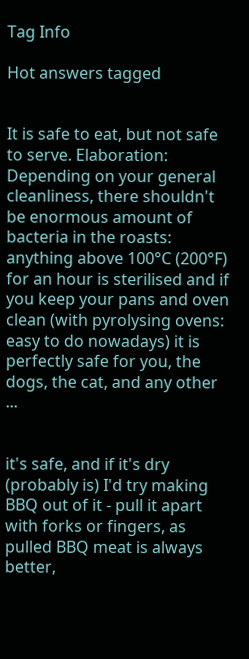Tag Info

Hot answers tagged


It is safe to eat, but not safe to serve. Elaboration: Depending on your general cleanliness, there shouldn't be enormous amount of bacteria in the roasts: anything above 100°C (200°F) for an hour is sterilised and if you keep your pans and oven clean (with pyrolysing ovens: easy to do nowadays) it is perfectly safe for you, the dogs, the cat, and any other ...


it's safe, and if it's dry (probably is) I'd try making BBQ out of it - pull it apart with forks or fingers, as pulled BBQ meat is always better,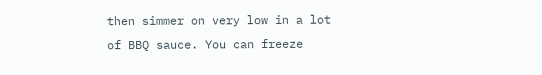then simmer on very low in a lot of BBQ sauce. You can freeze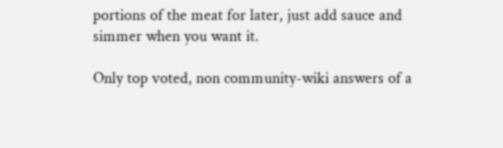portions of the meat for later, just add sauce and simmer when you want it.

Only top voted, non community-wiki answers of a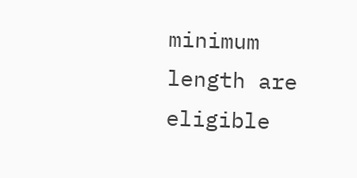minimum length are eligible